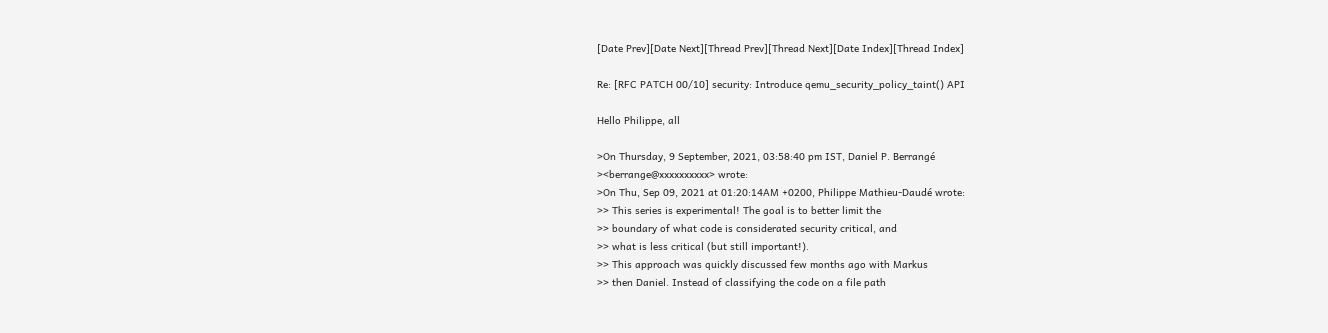[Date Prev][Date Next][Thread Prev][Thread Next][Date Index][Thread Index]

Re: [RFC PATCH 00/10] security: Introduce qemu_security_policy_taint() API

Hello Philippe, all

>On Thursday, 9 September, 2021, 03:58:40 pm IST, Daniel P. Berrangé
><berrange@xxxxxxxxxx> wrote:
>On Thu, Sep 09, 2021 at 01:20:14AM +0200, Philippe Mathieu-Daudé wrote:
>> This series is experimental! The goal is to better limit the
>> boundary of what code is considerated security critical, and
>> what is less critical (but still important!).
>> This approach was quickly discussed few months ago with Markus
>> then Daniel. Instead of classifying the code on a file path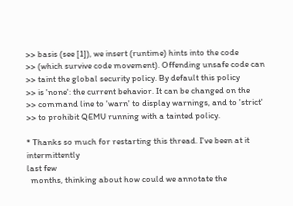>> basis (see [1]), we insert (runtime) hints into the code
>> (which survive code movement). Offending unsafe code can
>> taint the global security policy. By default this policy
>> is 'none': the current behavior. It can be changed on the
>> command line to 'warn' to display warnings, and to 'strict'
>> to prohibit QEMU running with a tainted policy.

* Thanks so much for restarting this thread. I've been at it intermittently
last few
  months, thinking about how could we annotate the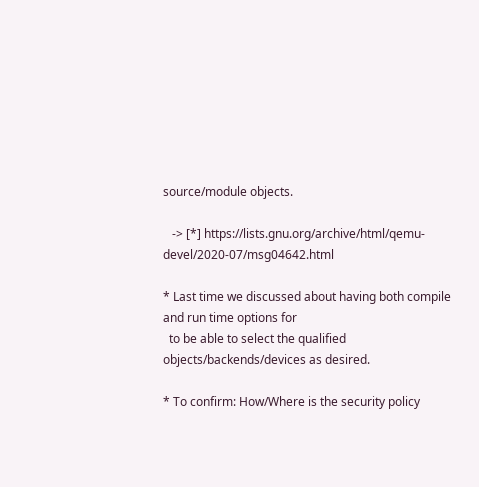source/module objects.

   -> [*] https://lists.gnu.org/archive/html/qemu-devel/2020-07/msg04642.html

* Last time we discussed about having both compile and run time options for
  to be able to select the qualified objects/backends/devices as desired.

* To confirm: How/Where is the security policy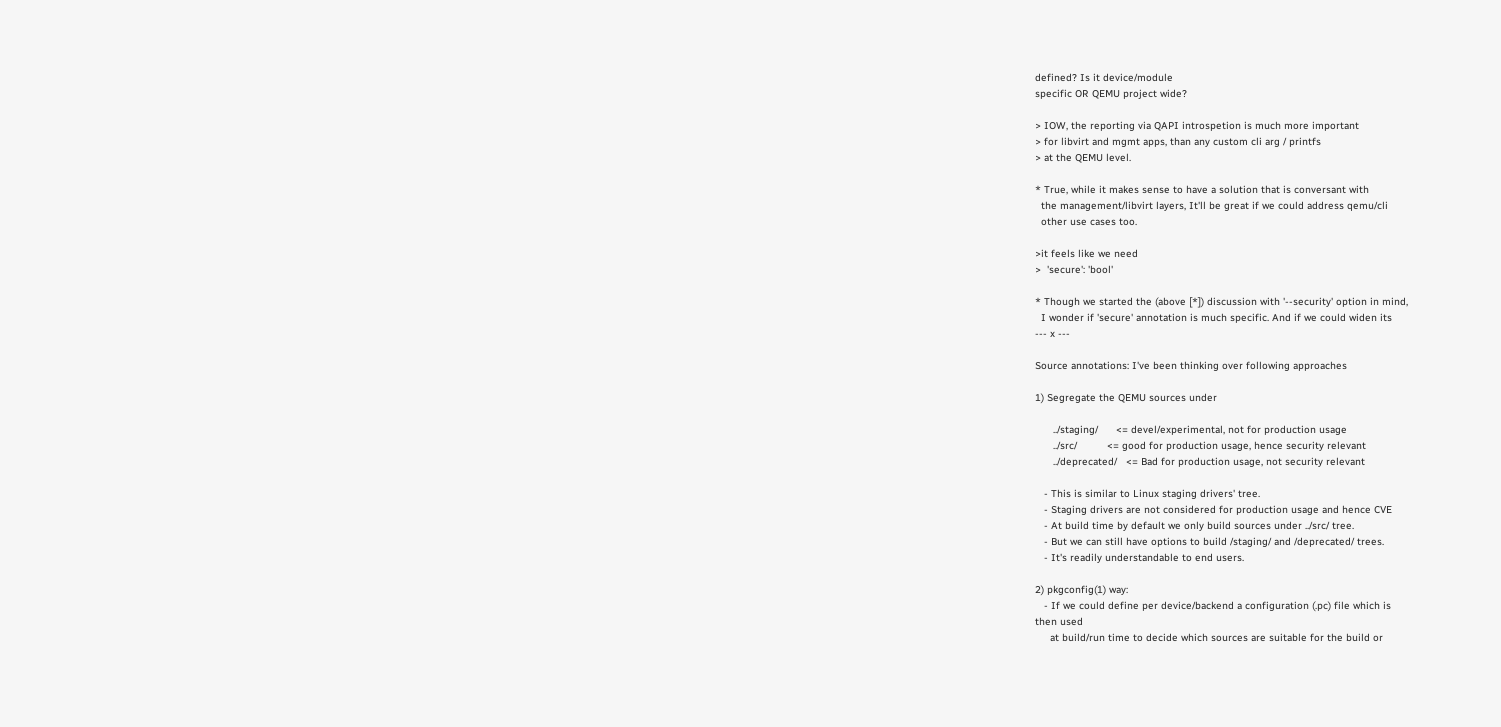defined? Is it device/module
specific OR QEMU project wide?

> IOW, the reporting via QAPI introspetion is much more important
> for libvirt and mgmt apps, than any custom cli arg / printfs
> at the QEMU level.

* True, while it makes sense to have a solution that is conversant with
  the management/libvirt layers, It'll be great if we could address qemu/cli
  other use cases too.

>it feels like we need
>  'secure': 'bool'

* Though we started the (above [*]) discussion with '--security' option in mind,
  I wonder if 'secure' annotation is much specific. And if we could widen its
--- x ---

Source annotations: I've been thinking over following approaches

1) Segregate the QEMU sources under

      ../staging/      <= devel/experimental, not for production usage
      ../src/          <= good for production usage, hence security relevant
      ../deprecated/   <= Bad for production usage, not security relevant

   - This is similar to Linux staging drivers' tree.
   - Staging drivers are not considered for production usage and hence CVE
   - At build time by default we only build sources under ../src/ tree.
   - But we can still have options to build /staging/ and /deprecated/ trees.
   - It's readily understandable to end users.

2) pkgconfig(1) way:
   - If we could define per device/backend a configuration (.pc) file which is
then used
     at build/run time to decide which sources are suitable for the build or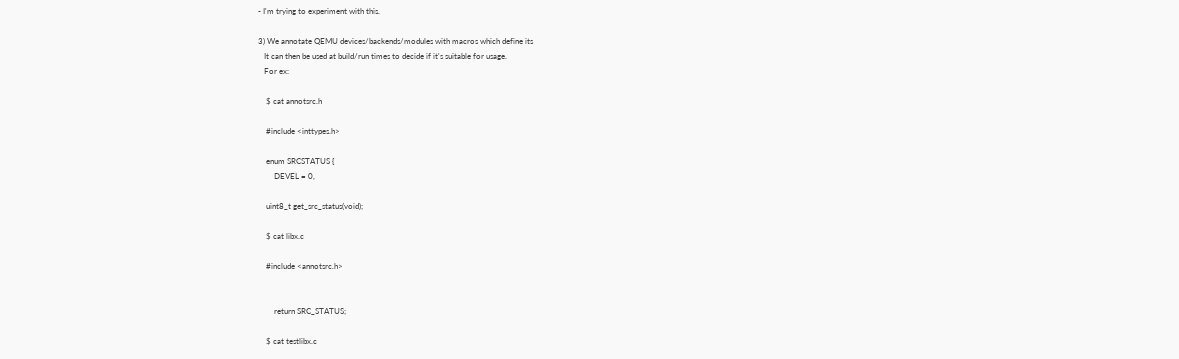- I'm trying to experiment with this.

3) We annotate QEMU devices/backends/modules with macros which define its
   It can then be used at build/run times to decide if it's suitable for usage.
   For ex:

    $ cat annotsrc.h

    #include <inttypes.h>

    enum SRCSTATUS {
        DEVEL = 0,

    uint8_t get_src_status(void);

    $ cat libx.c

    #include <annotsrc.h>


        return SRC_STATUS;

    $ cat testlibx.c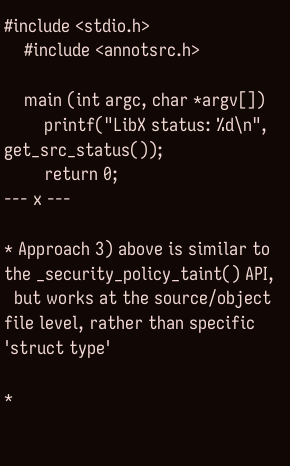#include <stdio.h>
    #include <annotsrc.h>

    main (int argc, char *argv[])
        printf("LibX status: %d\n", get_src_status());
        return 0;
--- x ---

* Approach 3) above is similar to the _security_policy_taint() API,
  but works at the source/object file level, rather than specific 'struct type'

*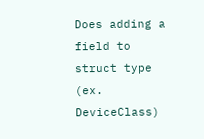Does adding a field to struct type (ex. DeviceClass)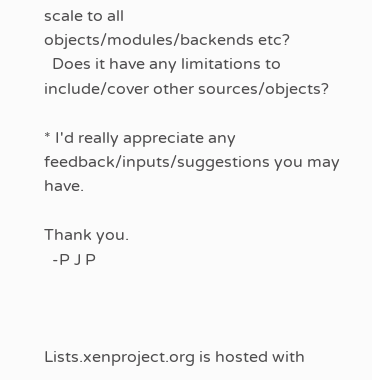scale to all
objects/modules/backends etc?
  Does it have any limitations to include/cover other sources/objects?

* I'd really appreciate any feedback/inputs/suggestions you may have.

Thank you.
  -P J P



Lists.xenproject.org is hosted with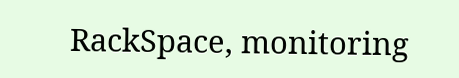RackSpace, monitoring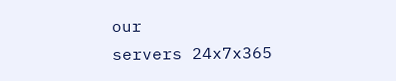our
servers 24x7x365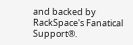and backed by RackSpace's Fanatical Support®.